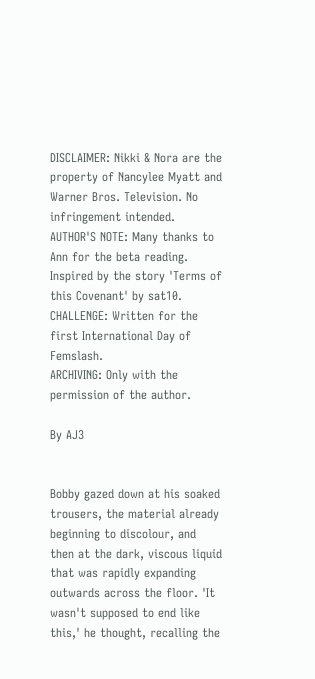DISCLAIMER: Nikki & Nora are the property of Nancylee Myatt and Warner Bros. Television. No infringement intended.
AUTHOR'S NOTE: Many thanks to Ann for the beta reading. Inspired by the story 'Terms of this Covenant' by sat10.
CHALLENGE: Written for the first International Day of Femslash.
ARCHIVING: Only with the permission of the author.

By AJ3


Bobby gazed down at his soaked trousers, the material already beginning to discolour, and then at the dark, viscous liquid that was rapidly expanding outwards across the floor. 'It wasn't supposed to end like this,' he thought, recalling the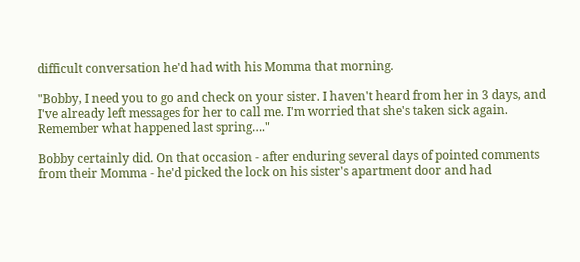difficult conversation he'd had with his Momma that morning.

"Bobby, I need you to go and check on your sister. I haven't heard from her in 3 days, and I've already left messages for her to call me. I'm worried that she's taken sick again. Remember what happened last spring…."

Bobby certainly did. On that occasion - after enduring several days of pointed comments from their Momma - he'd picked the lock on his sister's apartment door and had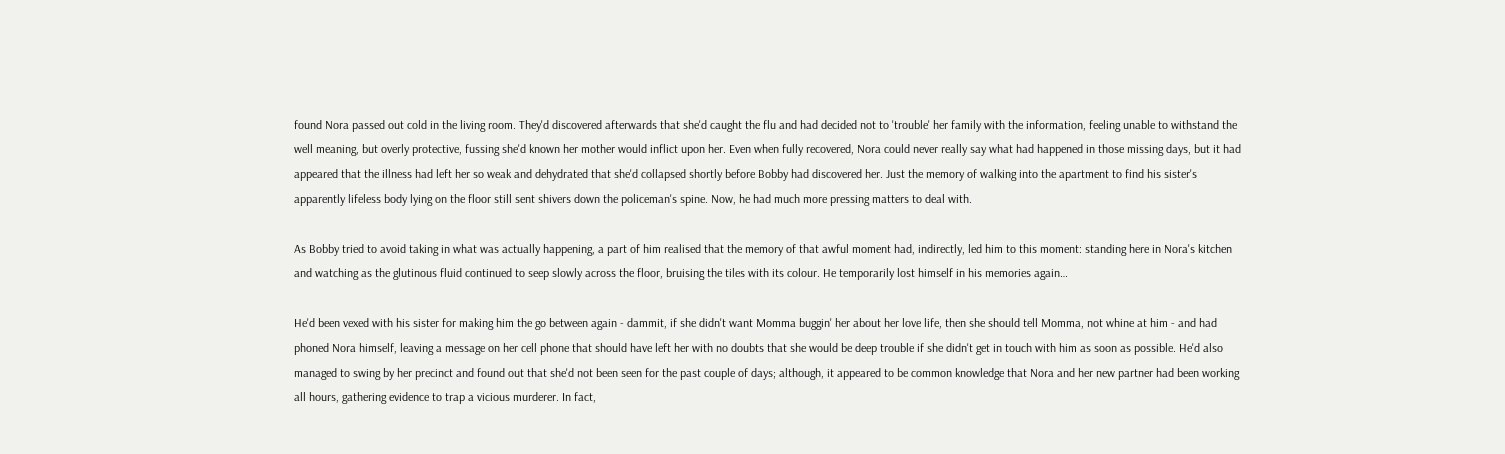found Nora passed out cold in the living room. They'd discovered afterwards that she'd caught the flu and had decided not to 'trouble' her family with the information, feeling unable to withstand the well meaning, but overly protective, fussing she'd known her mother would inflict upon her. Even when fully recovered, Nora could never really say what had happened in those missing days, but it had appeared that the illness had left her so weak and dehydrated that she'd collapsed shortly before Bobby had discovered her. Just the memory of walking into the apartment to find his sister's apparently lifeless body lying on the floor still sent shivers down the policeman's spine. Now, he had much more pressing matters to deal with.

As Bobby tried to avoid taking in what was actually happening, a part of him realised that the memory of that awful moment had, indirectly, led him to this moment: standing here in Nora's kitchen and watching as the glutinous fluid continued to seep slowly across the floor, bruising the tiles with its colour. He temporarily lost himself in his memories again…

He'd been vexed with his sister for making him the go between again - dammit, if she didn't want Momma buggin' her about her love life, then she should tell Momma, not whine at him - and had phoned Nora himself, leaving a message on her cell phone that should have left her with no doubts that she would be deep trouble if she didn't get in touch with him as soon as possible. He'd also managed to swing by her precinct and found out that she'd not been seen for the past couple of days; although, it appeared to be common knowledge that Nora and her new partner had been working all hours, gathering evidence to trap a vicious murderer. In fact,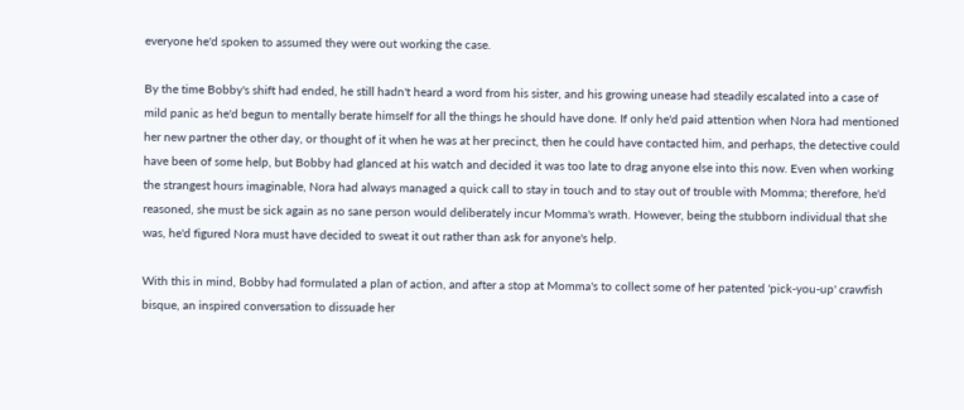everyone he'd spoken to assumed they were out working the case.

By the time Bobby's shift had ended, he still hadn't heard a word from his sister, and his growing unease had steadily escalated into a case of mild panic as he'd begun to mentally berate himself for all the things he should have done. If only he'd paid attention when Nora had mentioned her new partner the other day, or thought of it when he was at her precinct, then he could have contacted him, and perhaps, the detective could have been of some help, but Bobby had glanced at his watch and decided it was too late to drag anyone else into this now. Even when working the strangest hours imaginable, Nora had always managed a quick call to stay in touch and to stay out of trouble with Momma; therefore, he'd reasoned, she must be sick again as no sane person would deliberately incur Momma's wrath. However, being the stubborn individual that she was, he'd figured Nora must have decided to sweat it out rather than ask for anyone's help.

With this in mind, Bobby had formulated a plan of action, and after a stop at Momma's to collect some of her patented 'pick-you-up' crawfish bisque, an inspired conversation to dissuade her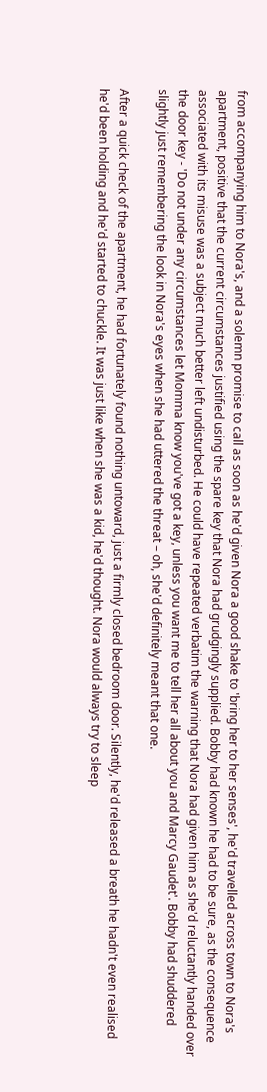from accompanying him to Nora's, and a solemn promise to call as soon as he'd given Nora a good shake to 'bring her to her senses', he'd travelled across town to Nora's apartment, positive that the current circumstances justified using the spare key that Nora had grudgingly supplied. Bobby had known he had to be sure, as the consequence associated with its misuse was a subject much better left undisturbed. He could have repeated verbatim the warning that Nora had given him as she'd reluctantly handed over the door key - 'Do not under any circumstances let Momma know you've got a key, unless you want me to tell her all about you and Marcy Gaudet'. Bobby had shuddered slightly just remembering the look in Nora's eyes when she had uttered the threat – oh, she'd definitely meant that one.

After a quick check of the apartment, he had fortunately found nothing untoward, just a firmly closed bedroom door. Silently, he'd released a breath he hadn't even realised he'd been holding and he'd started to chuckle. It was just like when she was a kid, he'd thought. Nora would always try to sleep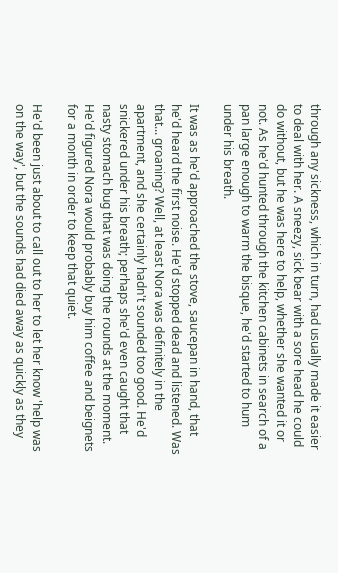through any sickness, which in turn, had usually made it easier to deal with her. A sneezy, sick bear with a sore head he could do without, but he was here to help, whether she wanted it or not. As he'd hunted through the kitchen cabinets in search of a pan large enough to warm the bisque, he'd started to hum under his breath.

It was as he'd approached the stove, saucepan in hand, that he'd heard the first noise. He'd stopped dead and listened. Was that... groaning? Well, at least Nora was definitely in the apartment, and she certainly hadn't sounded too good. He'd snickered under his breath; perhaps she'd even caught that nasty stomach bug that was doing the rounds at the moment. He'd figured Nora would probably buy him coffee and beignets for a month in order to keep that quiet.

He'd been just about to call out to her to let her know 'help was on the way', but the sounds had died away as quickly as they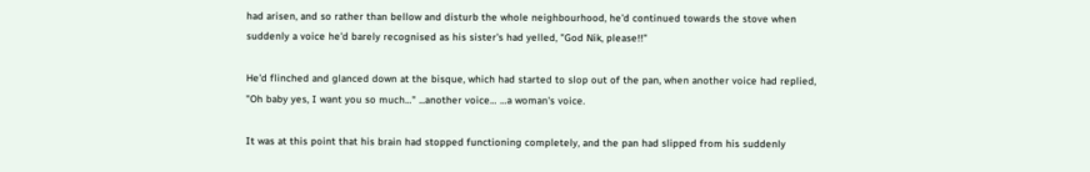had arisen, and so rather than bellow and disturb the whole neighbourhood, he'd continued towards the stove when suddenly a voice he'd barely recognised as his sister's had yelled, "God Nik, please!!"

He'd flinched and glanced down at the bisque, which had started to slop out of the pan, when another voice had replied, "Oh baby yes, I want you so much…" ...another voice… …a woman's voice.

It was at this point that his brain had stopped functioning completely, and the pan had slipped from his suddenly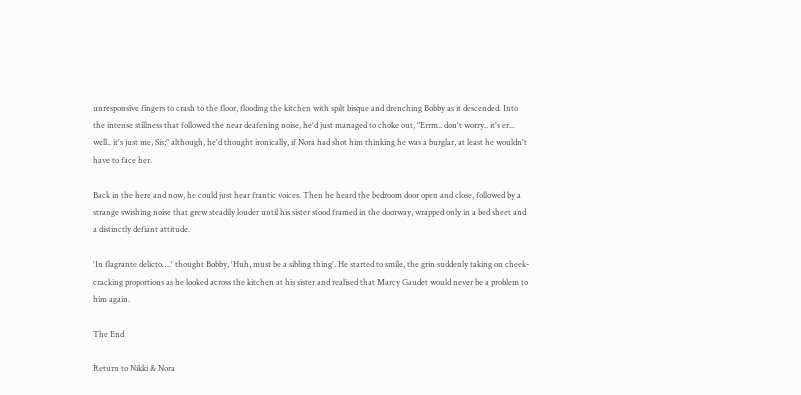unresponsive fingers to crash to the floor, flooding the kitchen with spilt bisque and drenching Bobby as it descended. Into the intense stillness that followed the near deafening noise, he'd just managed to choke out, "Errm.. don't worry.. it's er... well.. it's just me, Sis;" although, he'd thought ironically, if Nora had shot him thinking he was a burglar, at least he wouldn't have to face her.

Back in the here and now, he could just hear frantic voices. Then he heard the bedroom door open and close, followed by a strange swishing noise that grew steadily louder until his sister stood framed in the doorway, wrapped only in a bed sheet and a distinctly defiant attitude.

'In flagrante delicto….' thought Bobby, 'Huh, must be a sibling thing'. He started to smile, the grin suddenly taking on cheek-cracking proportions as he looked across the kitchen at his sister and realised that Marcy Gaudet would never be a problem to him again.

The End

Return to Nikki & Nora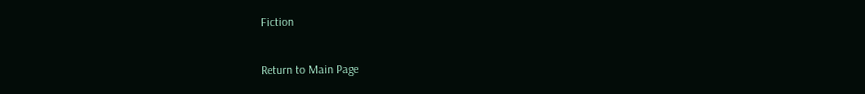Fiction

Return to Main Page